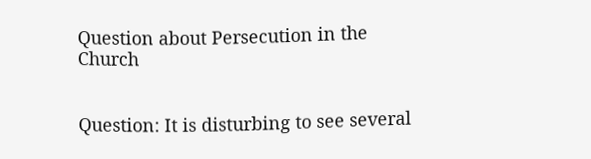Question about Persecution in the Church


Question: It is disturbing to see several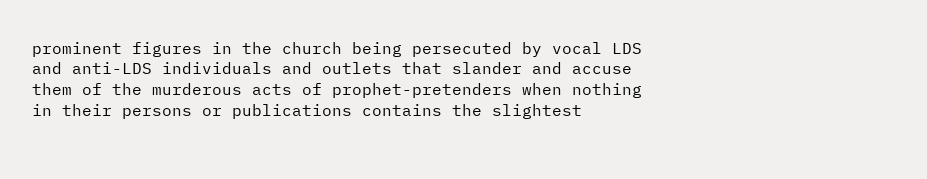prominent figures in the church being persecuted by vocal LDS and anti-LDS individuals and outlets that slander and accuse them of the murderous acts of prophet-pretenders when nothing in their persons or publications contains the slightest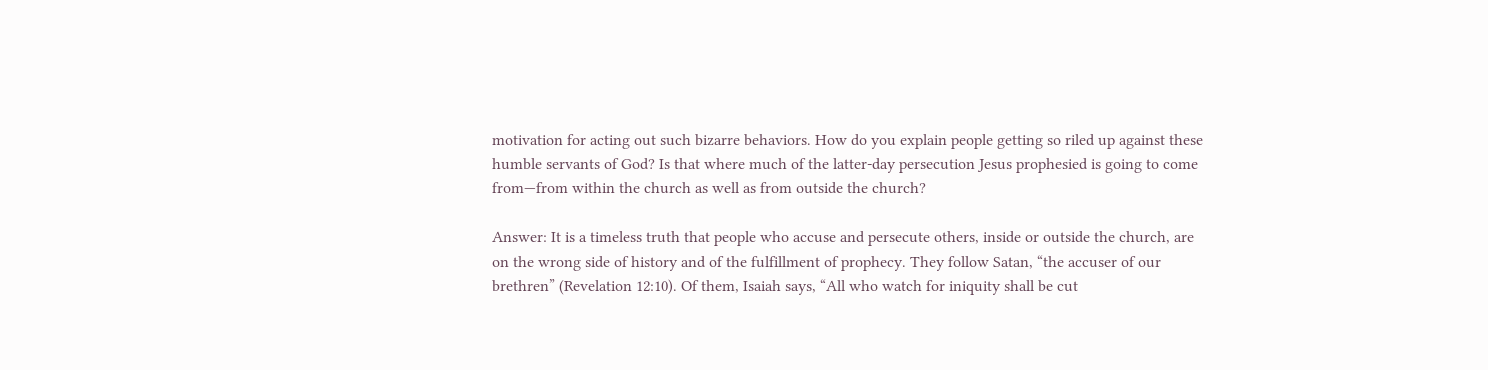motivation for acting out such bizarre behaviors. How do you explain people getting so riled up against these humble servants of God? Is that where much of the latter-day persecution Jesus prophesied is going to come from—from within the church as well as from outside the church?

Answer: It is a timeless truth that people who accuse and persecute others, inside or outside the church, are on the wrong side of history and of the fulfillment of prophecy. They follow Satan, “the accuser of our brethren” (Revelation 12:10). Of them, Isaiah says, “All who watch for iniquity shall be cut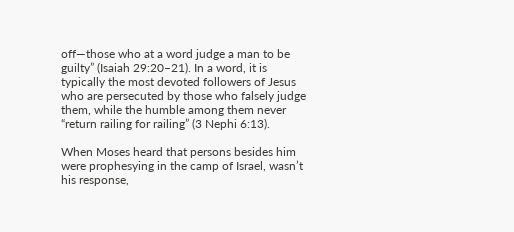off—those who at a word judge a man to be guilty” (Isaiah 29:20–21). In a word, it is typically the most devoted followers of Jesus who are persecuted by those who falsely judge them, while the humble among them never “return railing for railing” (3 Nephi 6:13).

When Moses heard that persons besides him were prophesying in the camp of Israel, wasn’t his response,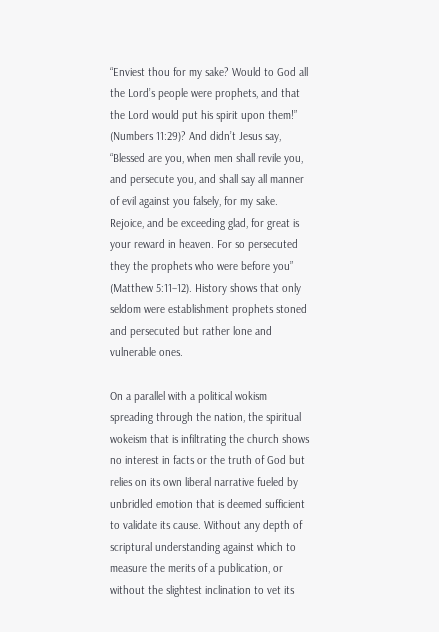“Enviest thou for my sake? Would to God all the Lord’s people were prophets, and that the Lord would put his spirit upon them!” (Numbers 11:29)? And didn’t Jesus say, “Blessed are you, when men shall revile you, and persecute you, and shall say all manner of evil against you falsely, for my sake. Rejoice, and be exceeding glad, for great is your reward in heaven. For so persecuted they the prophets who were before you” (Matthew 5:11–12). History shows that only seldom were establishment prophets stoned and persecuted but rather lone and vulnerable ones.

On a parallel with a political wokism spreading through the nation, the spiritual wokeism that is infiltrating the church shows no interest in facts or the truth of God but relies on its own liberal narrative fueled by unbridled emotion that is deemed sufficient to validate its cause. Without any depth of scriptural understanding against which to measure the merits of a publication, or without the slightest inclination to vet its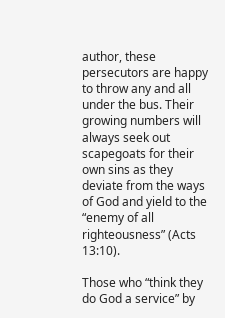author, these persecutors are happy to throw any and all under the bus. Their growing numbers will always seek out scapegoats for their own sins as they deviate from the ways of God and yield to the “enemy of all righteousness” (Acts 13:10).

Those who “think they do God a service” by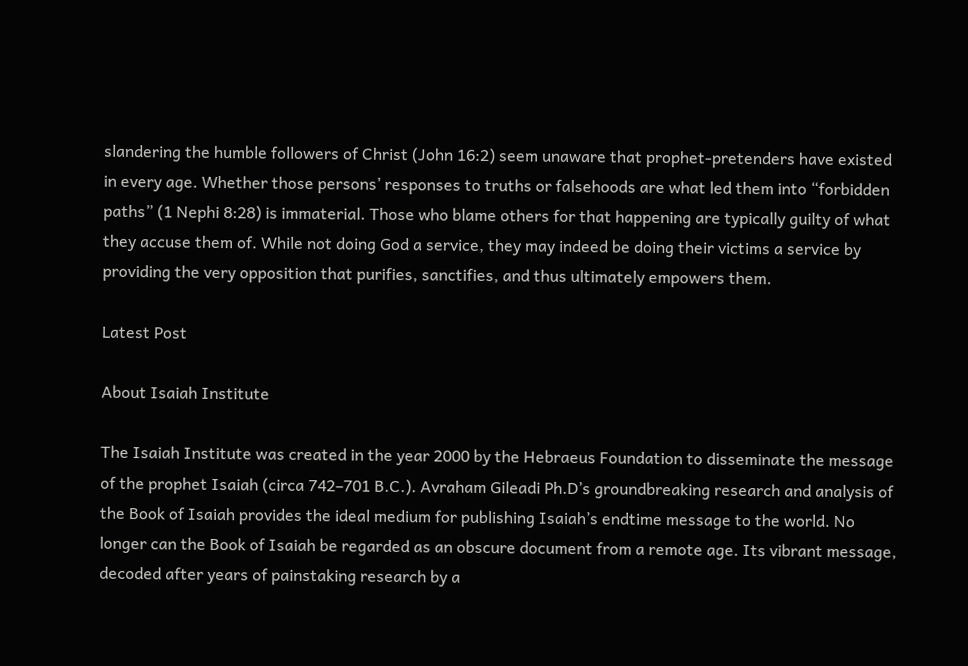slandering the humble followers of Christ (John 16:2) seem unaware that prophet-pretenders have existed in every age. Whether those persons’ responses to truths or falsehoods are what led them into “forbidden paths” (1 Nephi 8:28) is immaterial. Those who blame others for that happening are typically guilty of what they accuse them of. While not doing God a service, they may indeed be doing their victims a service by providing the very opposition that purifies, sanctifies, and thus ultimately empowers them.

Latest Post

About Isaiah Institute

The Isaiah Institute was created in the year 2000 by the Hebraeus Foundation to disseminate the message of the prophet Isaiah (circa 742–701 B.C.). Avraham Gileadi Ph.D’s groundbreaking research and analysis of the Book of Isaiah provides the ideal medium for publishing Isaiah’s endtime message to the world. No longer can the Book of Isaiah be regarded as an obscure document from a remote age. Its vibrant message, decoded after years of painstaking research by a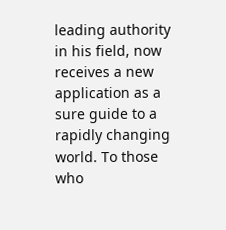leading authority in his field, now receives a new application as a sure guide to a rapidly changing world. To those who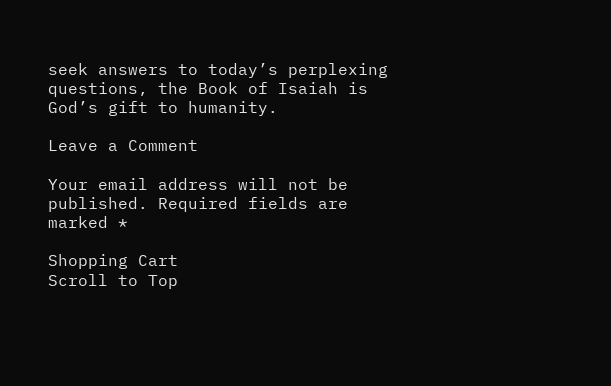seek answers to today’s perplexing questions, the Book of Isaiah is God’s gift to humanity.

Leave a Comment

Your email address will not be published. Required fields are marked *

Shopping Cart
Scroll to Top